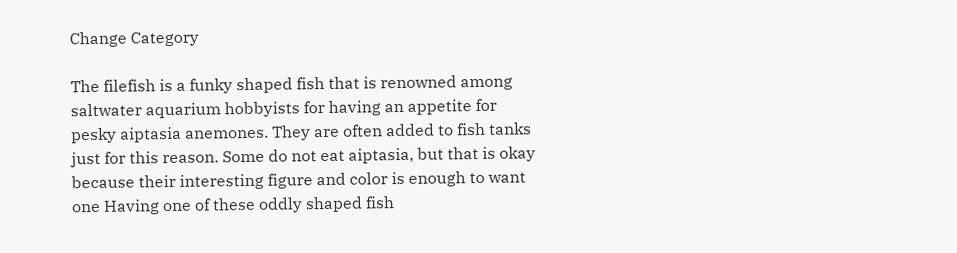Change Category

The filefish is a funky shaped fish that is renowned among saltwater aquarium hobbyists for having an appetite for pesky aiptasia anemones. They are often added to fish tanks just for this reason. Some do not eat aiptasia, but that is okay because their interesting figure and color is enough to want one Having one of these oddly shaped fish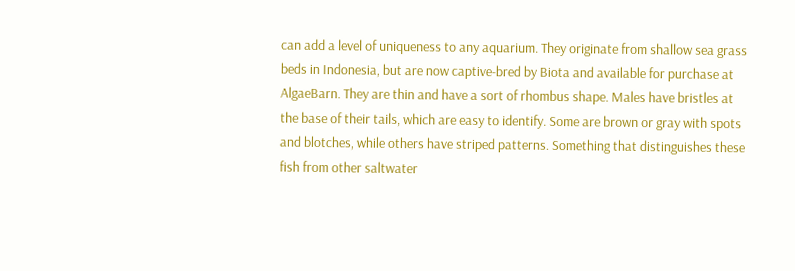can add a level of uniqueness to any aquarium. They originate from shallow sea grass beds in Indonesia, but are now captive-bred by Biota and available for purchase at AlgaeBarn. They are thin and have a sort of rhombus shape. Males have bristles at the base of their tails, which are easy to identify. Some are brown or gray with spots and blotches, while others have striped patterns. Something that distinguishes these fish from other saltwater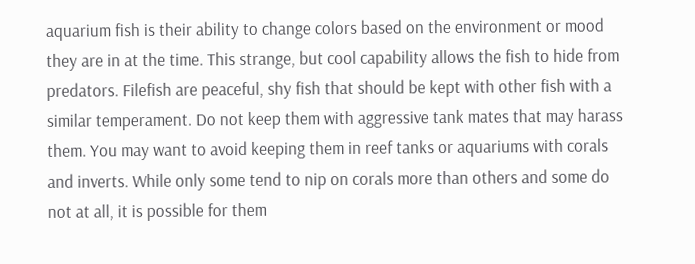aquarium fish is their ability to change colors based on the environment or mood they are in at the time. This strange, but cool capability allows the fish to hide from predators. Filefish are peaceful, shy fish that should be kept with other fish with a similar temperament. Do not keep them with aggressive tank mates that may harass them. You may want to avoid keeping them in reef tanks or aquariums with corals and inverts. While only some tend to nip on corals more than others and some do not at all, it is possible for them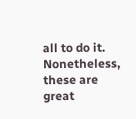all to do it. Nonetheless, these are great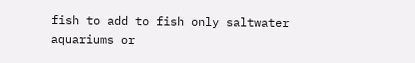fish to add to fish only saltwater aquariums or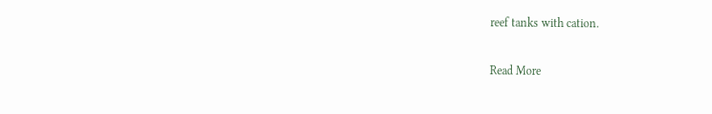reef tanks with cation.

Read More